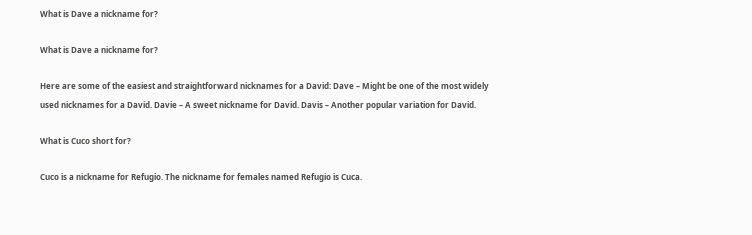What is Dave a nickname for?

What is Dave a nickname for?

Here are some of the easiest and straightforward nicknames for a David: Dave – Might be one of the most widely used nicknames for a David. Davie – A sweet nickname for David. Davis – Another popular variation for David.

What is Cuco short for?

Cuco is a nickname for Refugio. The nickname for females named Refugio is Cuca.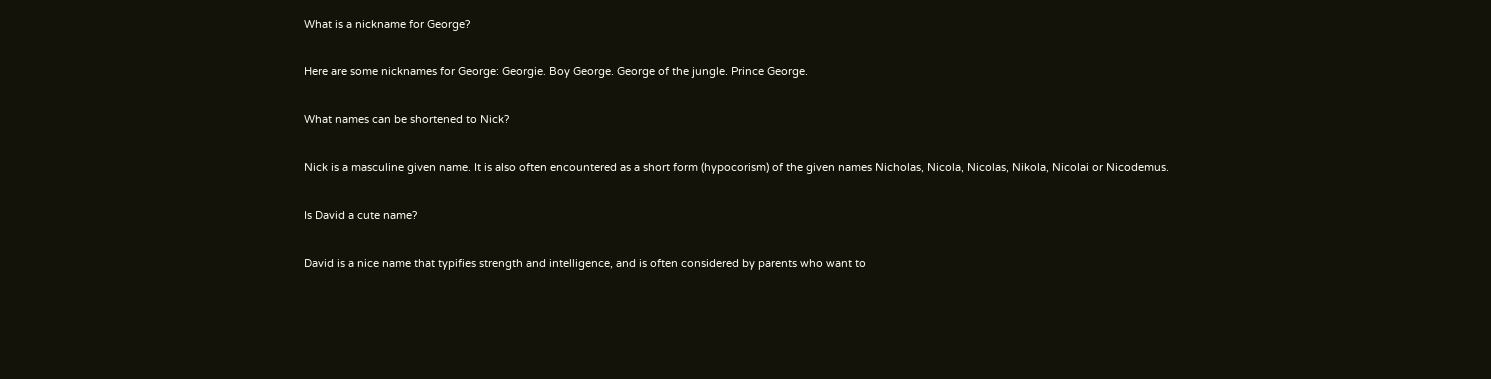What is a nickname for George?

Here are some nicknames for George: Georgie. Boy George. George of the jungle. Prince George.

What names can be shortened to Nick?

Nick is a masculine given name. It is also often encountered as a short form (hypocorism) of the given names Nicholas, Nicola, Nicolas, Nikola, Nicolai or Nicodemus.

Is David a cute name?

David is a nice name that typifies strength and intelligence, and is often considered by parents who want to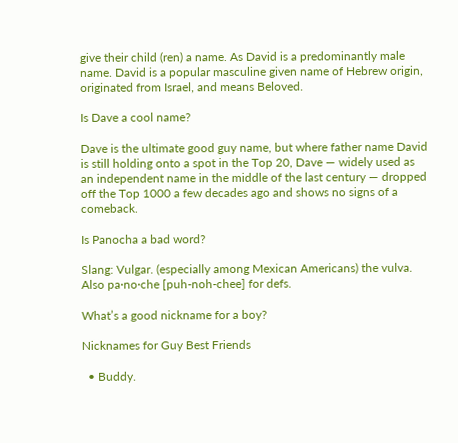give their child (ren) a name. As David is a predominantly male name. David is a popular masculine given name of Hebrew origin, originated from Israel, and means Beloved.

Is Dave a cool name?

Dave is the ultimate good guy name, but where father name David is still holding onto a spot in the Top 20, Dave — widely used as an independent name in the middle of the last century — dropped off the Top 1000 a few decades ago and shows no signs of a comeback.

Is Panocha a bad word?

Slang: Vulgar. (especially among Mexican Americans) the vulva. Also pa·no·che [puh-noh-chee] for defs.

What’s a good nickname for a boy?

Nicknames for Guy Best Friends

  • Buddy.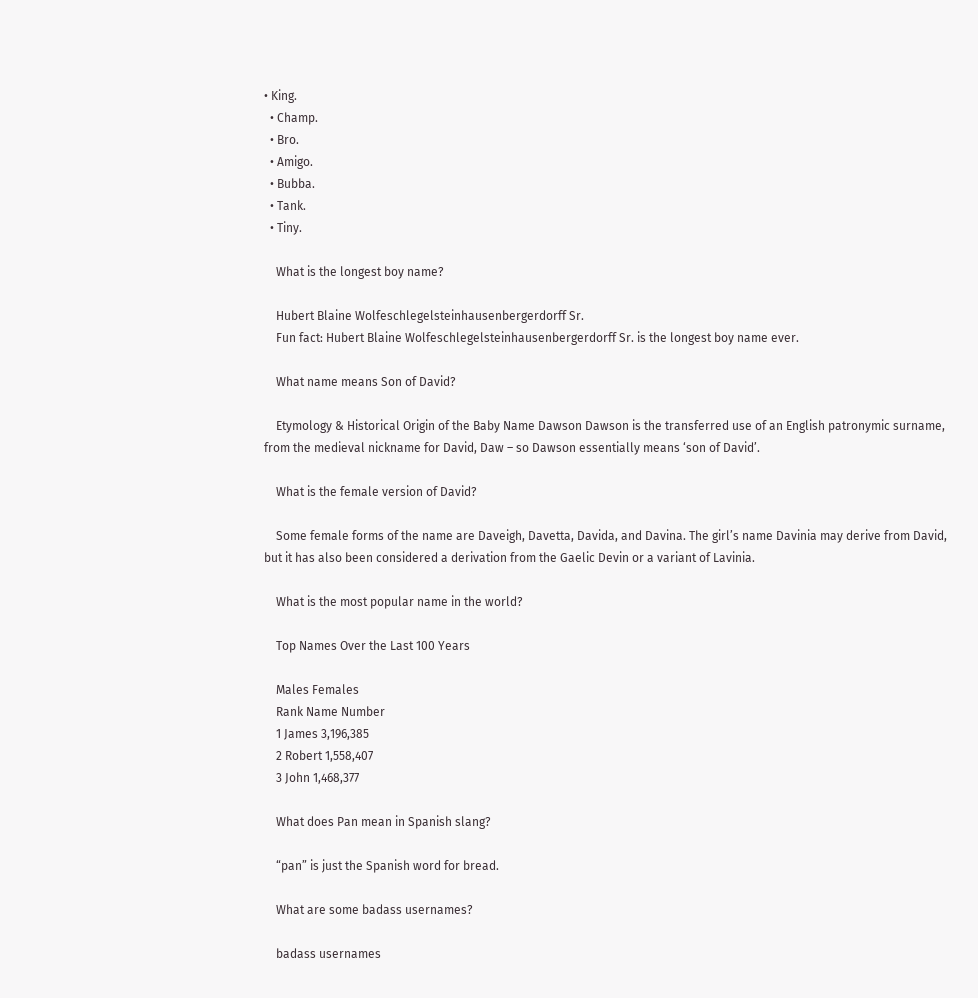• King.
  • Champ.
  • Bro.
  • Amigo.
  • Bubba.
  • Tank.
  • Tiny.

    What is the longest boy name?

    Hubert Blaine Wolfeschlegelsteinhausenbergerdorff Sr.
    Fun fact: Hubert Blaine Wolfeschlegelsteinhausenbergerdorff Sr. is the longest boy name ever.

    What name means Son of David?

    Etymology & Historical Origin of the Baby Name Dawson Dawson is the transferred use of an English patronymic surname, from the medieval nickname for David, Daw – so Dawson essentially means ‘son of David’.

    What is the female version of David?

    Some female forms of the name are Daveigh, Davetta, Davida, and Davina. The girl’s name Davinia may derive from David, but it has also been considered a derivation from the Gaelic Devin or a variant of Lavinia.

    What is the most popular name in the world?

    Top Names Over the Last 100 Years

    Males Females
    Rank Name Number
    1 James 3,196,385
    2 Robert 1,558,407
    3 John 1,468,377

    What does Pan mean in Spanish slang?

    “pan” is just the Spanish word for bread.

    What are some badass usernames?

    badass usernames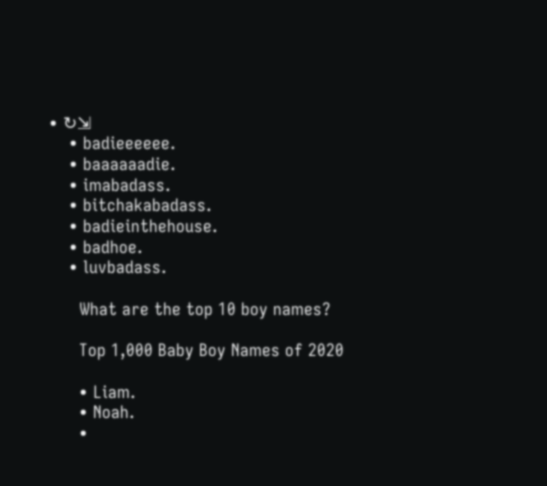• ↻⇲
    • badieeeeee.
    • baaaaaadie.
    • imabadass.
    • bitchakabadass.
    • badieinthehouse.
    • badhoe.
    • luvbadass.

      What are the top 10 boy names?

      Top 1,000 Baby Boy Names of 2020

      • Liam.
      • Noah.
      •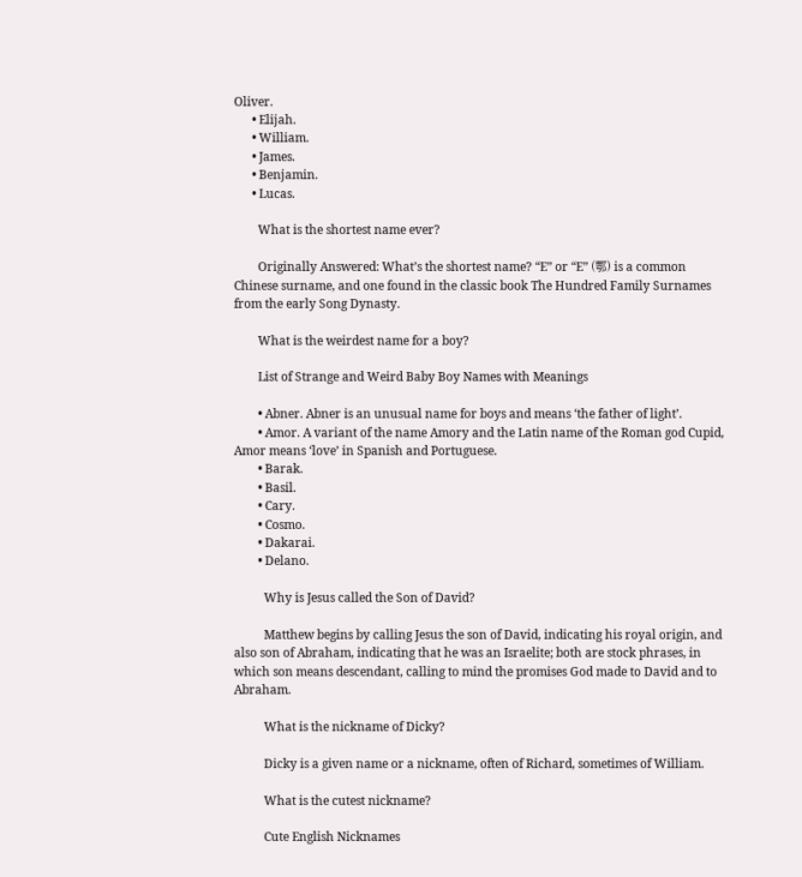Oliver.
      • Elijah.
      • William.
      • James.
      • Benjamin.
      • Lucas.

        What is the shortest name ever?

        Originally Answered: What’s the shortest name? “E” or “E” (鄂) is a common Chinese surname, and one found in the classic book The Hundred Family Surnames from the early Song Dynasty.

        What is the weirdest name for a boy?

        List of Strange and Weird Baby Boy Names with Meanings

        • Abner. Abner is an unusual name for boys and means ‘the father of light’.
        • Amor. A variant of the name Amory and the Latin name of the Roman god Cupid, Amor means ‘love’ in Spanish and Portuguese.
        • Barak.
        • Basil.
        • Cary.
        • Cosmo.
        • Dakarai.
        • Delano.

          Why is Jesus called the Son of David?

          Matthew begins by calling Jesus the son of David, indicating his royal origin, and also son of Abraham, indicating that he was an Israelite; both are stock phrases, in which son means descendant, calling to mind the promises God made to David and to Abraham.

          What is the nickname of Dicky?

          Dicky is a given name or a nickname, often of Richard, sometimes of William.

          What is the cutest nickname?

          Cute English Nicknames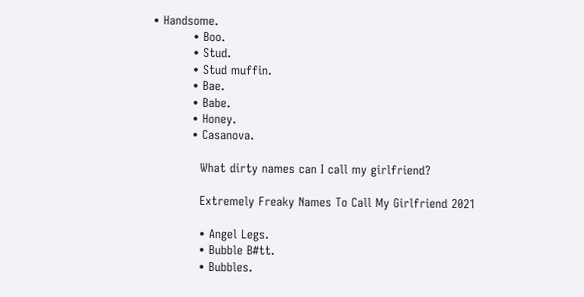• Handsome.
          • Boo.
          • Stud.
          • Stud muffin.
          • Bae.
          • Babe.
          • Honey.
          • Casanova.

            What dirty names can I call my girlfriend?

            Extremely Freaky Names To Call My Girlfriend 2021

            • Angel Legs.
            • Bubble B#tt.
            • Bubbles.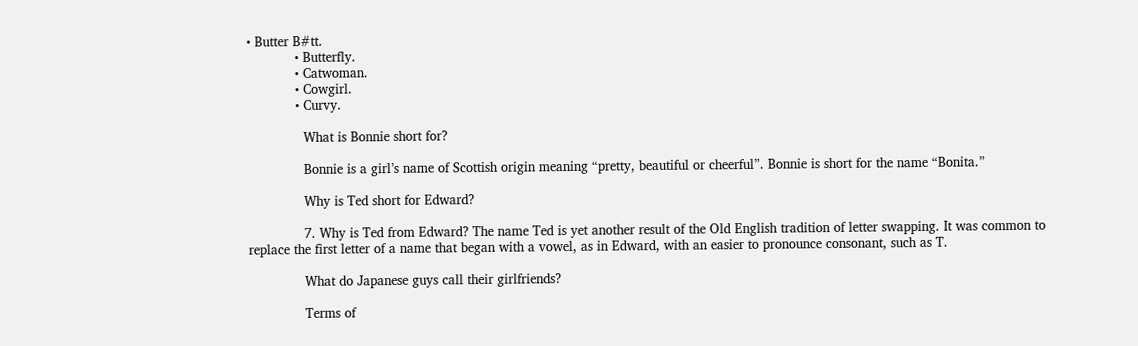• Butter B#tt.
            • Butterfly.
            • Catwoman.
            • Cowgirl.
            • Curvy.

              What is Bonnie short for?

              Bonnie is a girl’s name of Scottish origin meaning “pretty, beautiful or cheerful”. Bonnie is short for the name “Bonita.”

              Why is Ted short for Edward?

              7. Why is Ted from Edward? The name Ted is yet another result of the Old English tradition of letter swapping. It was common to replace the first letter of a name that began with a vowel, as in Edward, with an easier to pronounce consonant, such as T.

              What do Japanese guys call their girlfriends?

              Terms of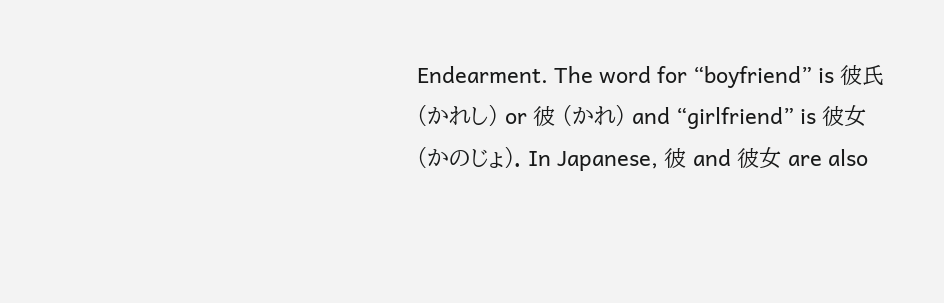Endearment. The word for “boyfriend” is 彼氏 (かれし) or 彼 (かれ) and “girlfriend” is 彼女 (かのじょ). In Japanese, 彼 and 彼女 are also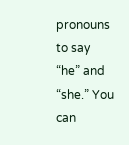pronouns to say “he” and “she.” You can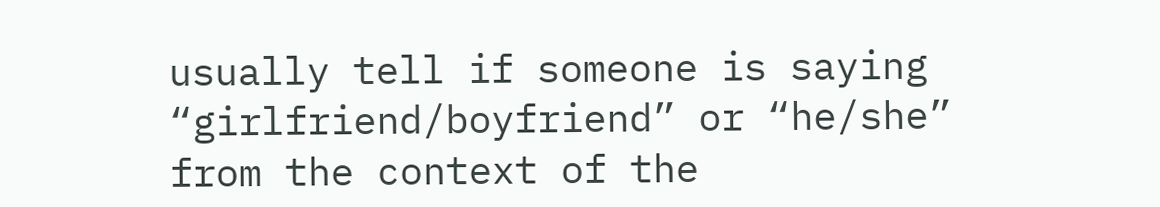usually tell if someone is saying “girlfriend/boyfriend” or “he/she” from the context of the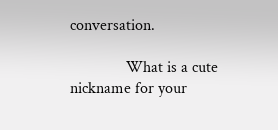conversation.

              What is a cute nickname for your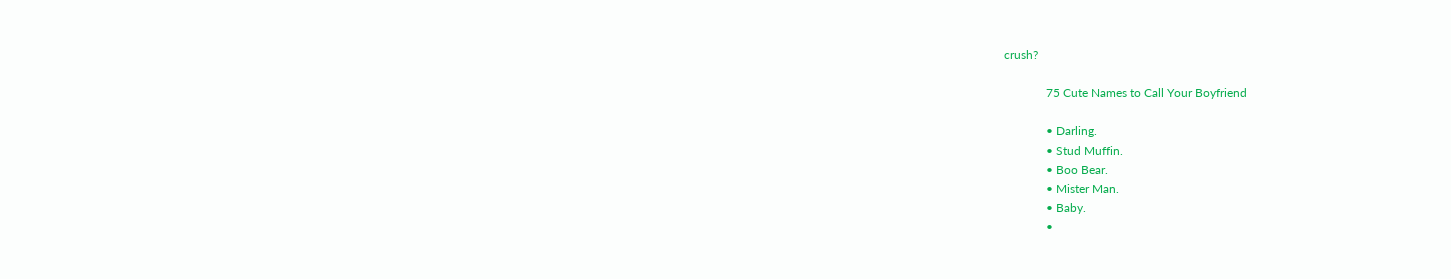crush?

              75 Cute Names to Call Your Boyfriend

              • Darling.
              • Stud Muffin.
              • Boo Bear.
              • Mister Man.
              • Baby.
              •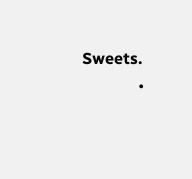Sweets.
              •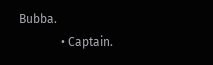Bubba.
              • Captain.